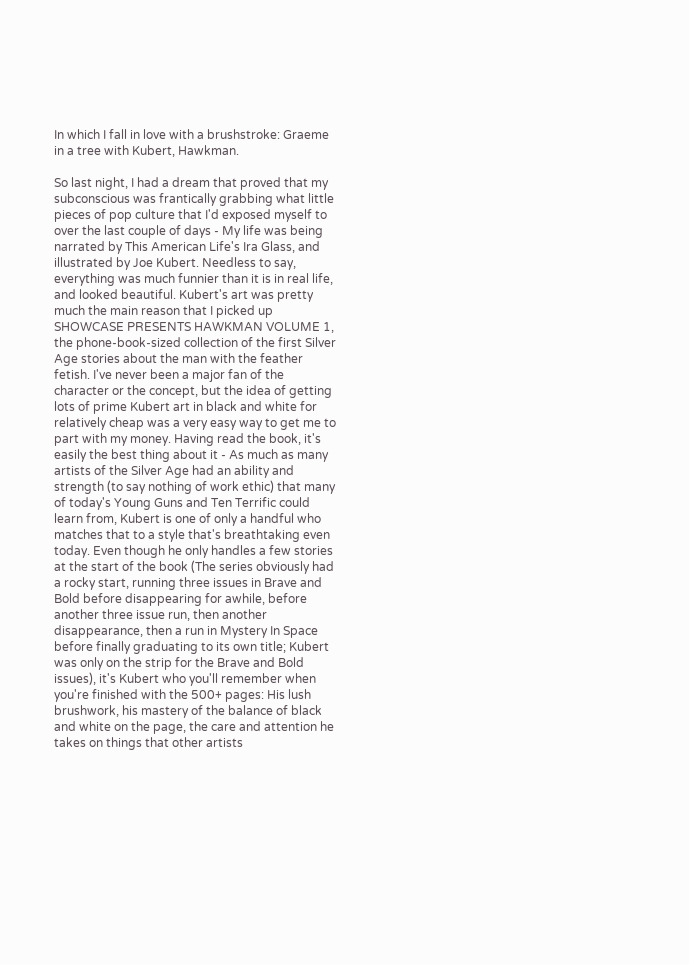In which I fall in love with a brushstroke: Graeme in a tree with Kubert, Hawkman.

So last night, I had a dream that proved that my subconscious was frantically grabbing what little pieces of pop culture that I'd exposed myself to over the last couple of days - My life was being narrated by This American Life's Ira Glass, and illustrated by Joe Kubert. Needless to say, everything was much funnier than it is in real life, and looked beautiful. Kubert's art was pretty much the main reason that I picked up SHOWCASE PRESENTS HAWKMAN VOLUME 1, the phone-book-sized collection of the first Silver Age stories about the man with the feather fetish. I've never been a major fan of the character or the concept, but the idea of getting lots of prime Kubert art in black and white for relatively cheap was a very easy way to get me to part with my money. Having read the book, it's easily the best thing about it - As much as many artists of the Silver Age had an ability and strength (to say nothing of work ethic) that many of today's Young Guns and Ten Terrific could learn from, Kubert is one of only a handful who matches that to a style that's breathtaking even today. Even though he only handles a few stories at the start of the book (The series obviously had a rocky start, running three issues in Brave and Bold before disappearing for awhile, before another three issue run, then another disappearance, then a run in Mystery In Space before finally graduating to its own title; Kubert was only on the strip for the Brave and Bold issues), it's Kubert who you'll remember when you're finished with the 500+ pages: His lush brushwork, his mastery of the balance of black and white on the page, the care and attention he takes on things that other artists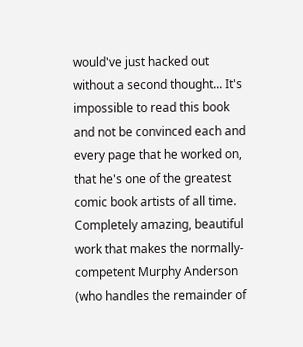would've just hacked out without a second thought... It's impossible to read this book and not be convinced each and every page that he worked on, that he's one of the greatest comic book artists of all time. Completely amazing, beautiful work that makes the normally-competent Murphy Anderson (who handles the remainder of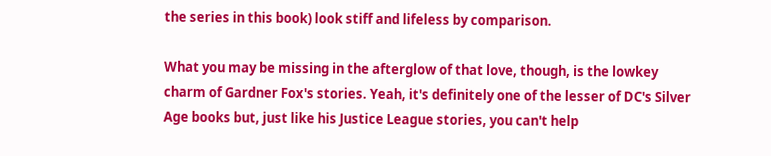the series in this book) look stiff and lifeless by comparison.

What you may be missing in the afterglow of that love, though, is the lowkey charm of Gardner Fox's stories. Yeah, it's definitely one of the lesser of DC's Silver Age books but, just like his Justice League stories, you can't help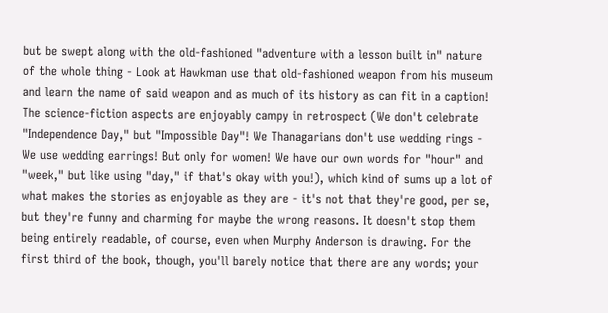but be swept along with the old-fashioned "adventure with a lesson built in" nature of the whole thing - Look at Hawkman use that old-fashioned weapon from his museum and learn the name of said weapon and as much of its history as can fit in a caption! The science-fiction aspects are enjoyably campy in retrospect (We don't celebrate "Independence Day," but "Impossible Day"! We Thanagarians don't use wedding rings - We use wedding earrings! But only for women! We have our own words for "hour" and "week," but like using "day," if that's okay with you!), which kind of sums up a lot of what makes the stories as enjoyable as they are - it's not that they're good, per se, but they're funny and charming for maybe the wrong reasons. It doesn't stop them being entirely readable, of course, even when Murphy Anderson is drawing. For the first third of the book, though, you'll barely notice that there are any words; your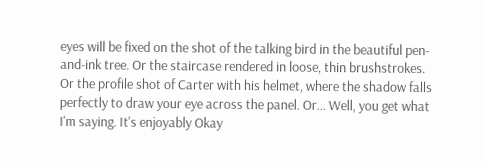eyes will be fixed on the shot of the talking bird in the beautiful pen-and-ink tree. Or the staircase rendered in loose, thin brushstrokes. Or the profile shot of Carter with his helmet, where the shadow falls perfectly to draw your eye across the panel. Or... Well, you get what I'm saying. It's enjoyably Okay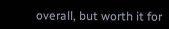overall, but worth it for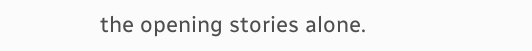the opening stories alone.